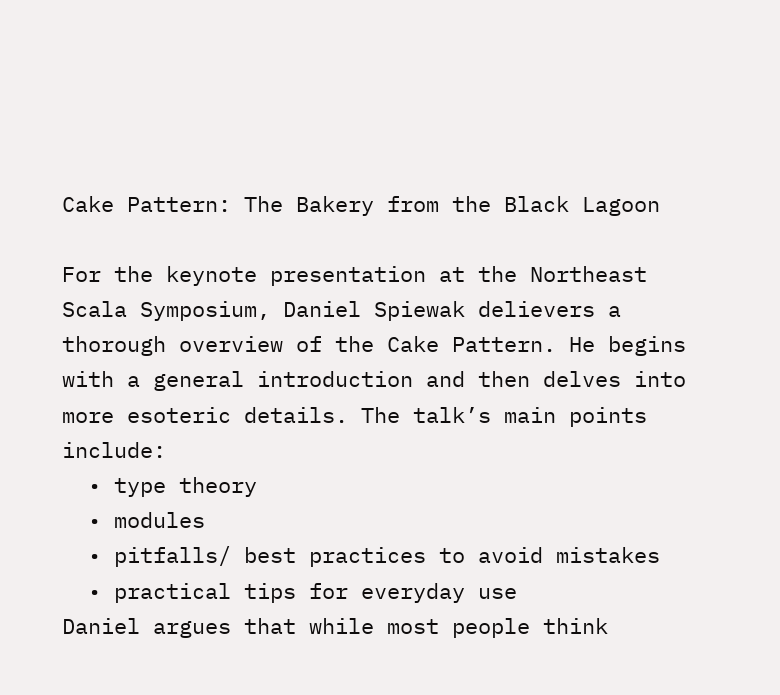Cake Pattern: The Bakery from the Black Lagoon

For the keynote presentation at the Northeast Scala Symposium, Daniel Spiewak delievers a thorough overview of the Cake Pattern. He begins with a general introduction and then delves into more esoteric details. The talk’s main points include:
  • type theory
  • modules
  • pitfalls/ best practices to avoid mistakes
  • practical tips for everyday use
Daniel argues that while most people think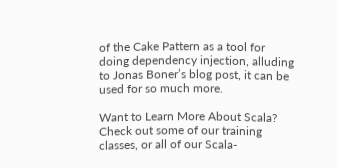of the Cake Pattern as a tool for doing dependency injection, alluding to Jonas Boner’s blog post, it can be used for so much more.

Want to Learn More About Scala?
Check out some of our training classes, or all of our Scala-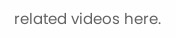related videos here.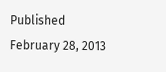Published February 28, 2013